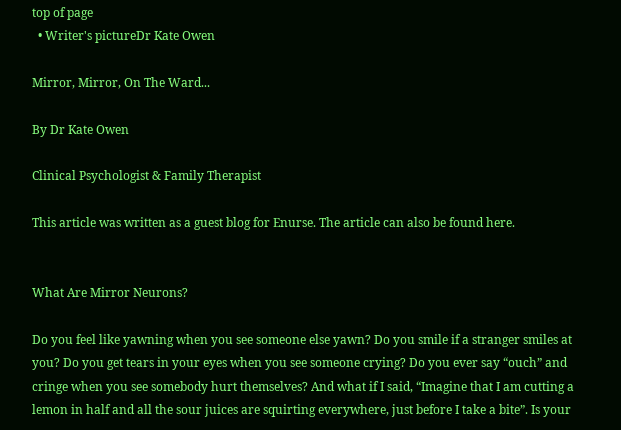top of page
  • Writer's pictureDr Kate Owen

Mirror, Mirror, On The Ward...

By Dr Kate Owen

Clinical Psychologist & Family Therapist

This article was written as a guest blog for Enurse. The article can also be found here.


What Are Mirror Neurons?

Do you feel like yawning when you see someone else yawn? Do you smile if a stranger smiles at you? Do you get tears in your eyes when you see someone crying? Do you ever say “ouch” and cringe when you see somebody hurt themselves? And what if I said, “Imagine that I am cutting a lemon in half and all the sour juices are squirting everywhere, just before I take a bite”. Is your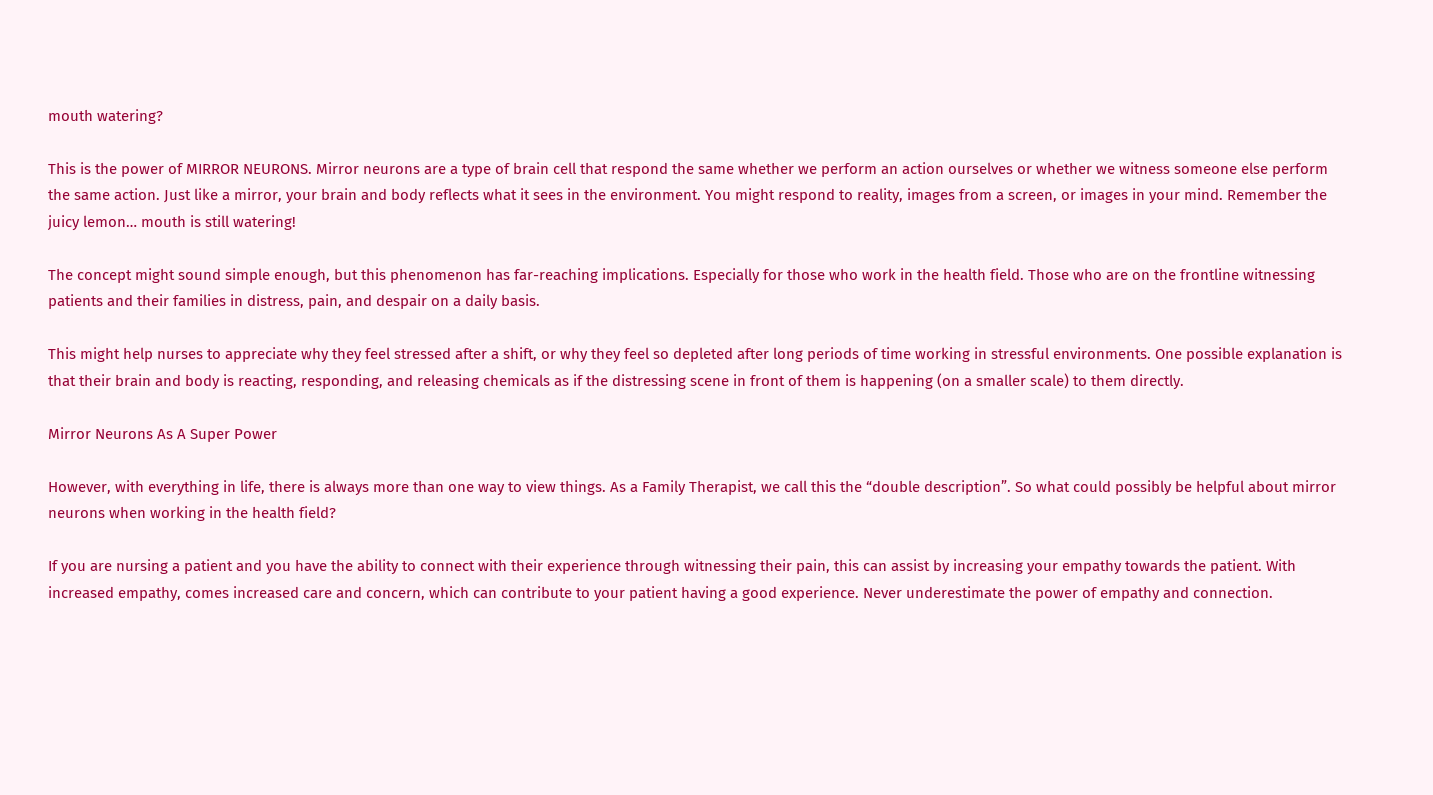mouth watering?

This is the power of MIRROR NEURONS. Mirror neurons are a type of brain cell that respond the same whether we perform an action ourselves or whether we witness someone else perform the same action. Just like a mirror, your brain and body reflects what it sees in the environment. You might respond to reality, images from a screen, or images in your mind. Remember the juicy lemon… mouth is still watering!

The concept might sound simple enough, but this phenomenon has far-reaching implications. Especially for those who work in the health field. Those who are on the frontline witnessing patients and their families in distress, pain, and despair on a daily basis.

This might help nurses to appreciate why they feel stressed after a shift, or why they feel so depleted after long periods of time working in stressful environments. One possible explanation is that their brain and body is reacting, responding, and releasing chemicals as if the distressing scene in front of them is happening (on a smaller scale) to them directly.

Mirror Neurons As A Super Power

However, with everything in life, there is always more than one way to view things. As a Family Therapist, we call this the “double description”. So what could possibly be helpful about mirror neurons when working in the health field?

If you are nursing a patient and you have the ability to connect with their experience through witnessing their pain, this can assist by increasing your empathy towards the patient. With increased empathy, comes increased care and concern, which can contribute to your patient having a good experience. Never underestimate the power of empathy and connection.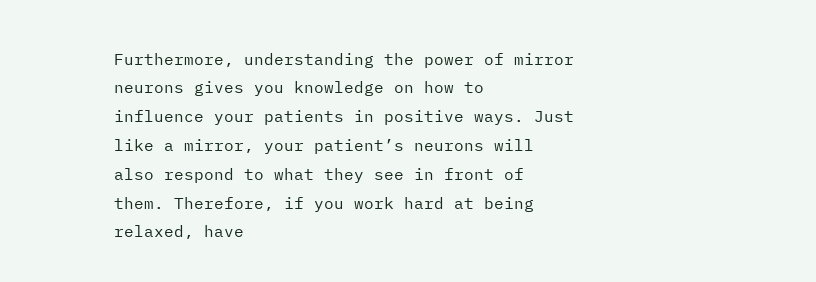Furthermore, understanding the power of mirror neurons gives you knowledge on how to influence your patients in positive ways. Just like a mirror, your patient’s neurons will also respond to what they see in front of them. Therefore, if you work hard at being relaxed, have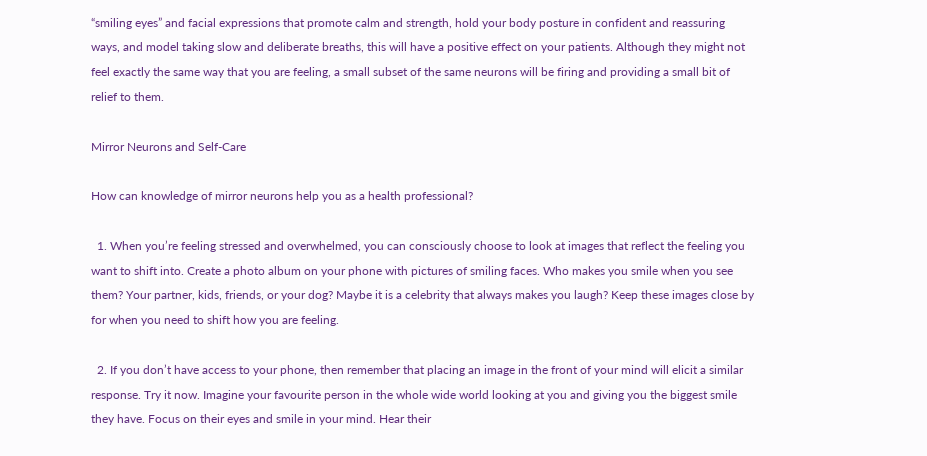“smiling eyes” and facial expressions that promote calm and strength, hold your body posture in confident and reassuring ways, and model taking slow and deliberate breaths, this will have a positive effect on your patients. Although they might not feel exactly the same way that you are feeling, a small subset of the same neurons will be firing and providing a small bit of relief to them.

Mirror Neurons and Self-Care

How can knowledge of mirror neurons help you as a health professional?

  1. When you’re feeling stressed and overwhelmed, you can consciously choose to look at images that reflect the feeling you want to shift into. Create a photo album on your phone with pictures of smiling faces. Who makes you smile when you see them? Your partner, kids, friends, or your dog? Maybe it is a celebrity that always makes you laugh? Keep these images close by for when you need to shift how you are feeling.

  2. If you don’t have access to your phone, then remember that placing an image in the front of your mind will elicit a similar response. Try it now. Imagine your favourite person in the whole wide world looking at you and giving you the biggest smile they have. Focus on their eyes and smile in your mind. Hear their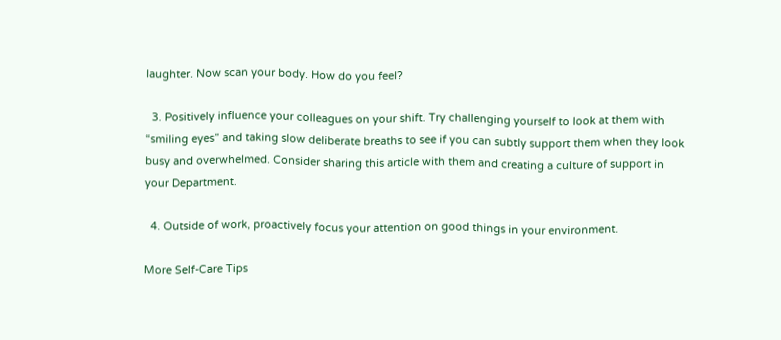laughter. Now scan your body. How do you feel?

  3. Positively influence your colleagues on your shift. Try challenging yourself to look at them with “smiling eyes” and taking slow deliberate breaths to see if you can subtly support them when they look busy and overwhelmed. Consider sharing this article with them and creating a culture of support in your Department.

  4. Outside of work, proactively focus your attention on good things in your environment.

More Self-Care Tips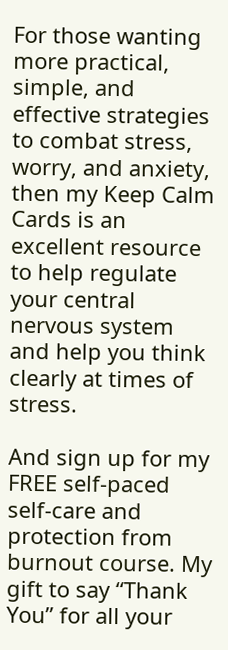For those wanting more practical, simple, and effective strategies to combat stress, worry, and anxiety, then my Keep Calm Cards is an excellent resource to help regulate your central nervous system and help you think clearly at times of stress.

And sign up for my FREE self-paced self-care and protection from burnout course. My gift to say “Thank You” for all your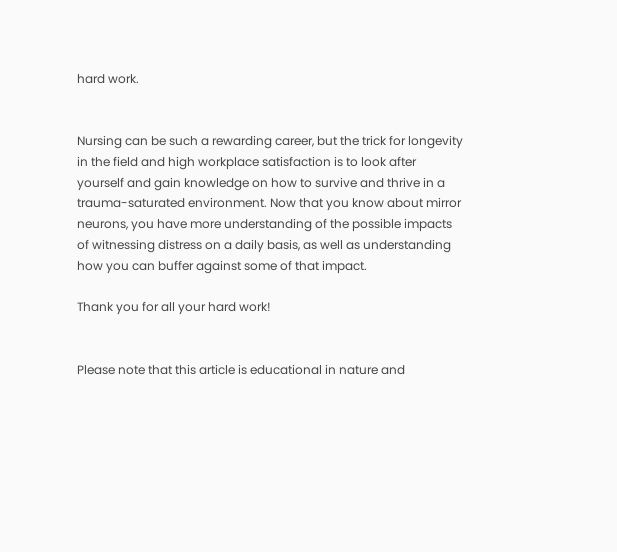hard work.


Nursing can be such a rewarding career, but the trick for longevity in the field and high workplace satisfaction is to look after yourself and gain knowledge on how to survive and thrive in a trauma-saturated environment. Now that you know about mirror neurons, you have more understanding of the possible impacts of witnessing distress on a daily basis, as well as understanding how you can buffer against some of that impact.

Thank you for all your hard work!


Please note that this article is educational in nature and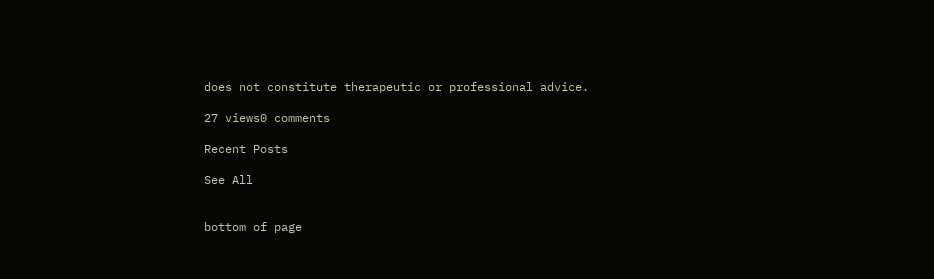does not constitute therapeutic or professional advice.

27 views0 comments

Recent Posts

See All


bottom of page